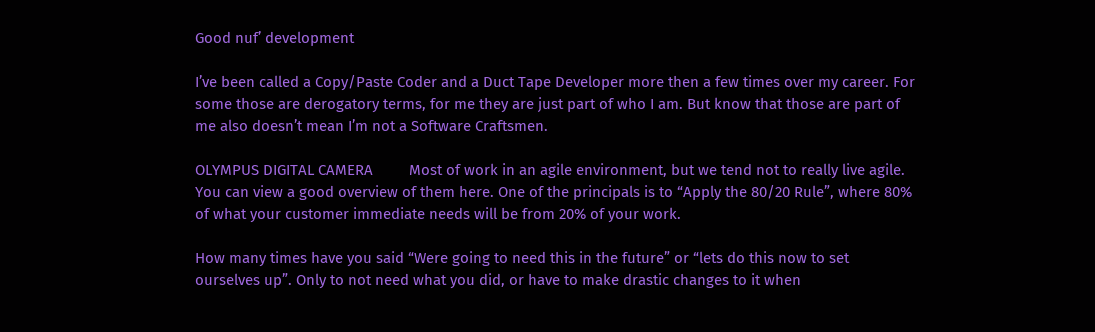Good nuf’ development

I’ve been called a Copy/Paste Coder and a Duct Tape Developer more then a few times over my career. For some those are derogatory terms, for me they are just part of who I am. But know that those are part of me also doesn’t mean I’m not a Software Craftsmen.

OLYMPUS DIGITAL CAMERA         Most of work in an agile environment, but we tend not to really live agile. You can view a good overview of them here. One of the principals is to “Apply the 80/20 Rule”, where 80% of what your customer immediate needs will be from 20% of your work.

How many times have you said “Were going to need this in the future” or “lets do this now to set ourselves up”. Only to not need what you did, or have to make drastic changes to it when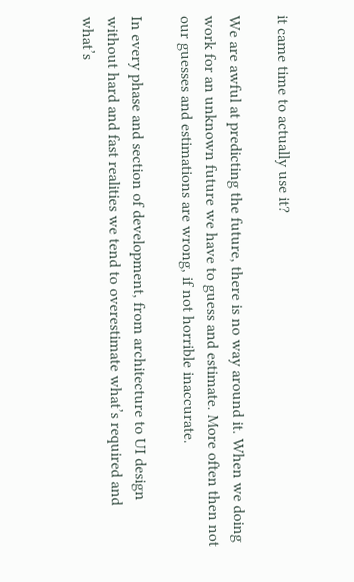it came time to actually use it?

We are awful at predicting the future, there is no way around it. When we doing work for an unknown future we have to guess and estimate. More often then not our guesses and estimations are wrong, if not horrible inaccurate.

In every phase and section of development, from architecture to UI design without hard and fast realities we tend to overestimate what’s required and what’s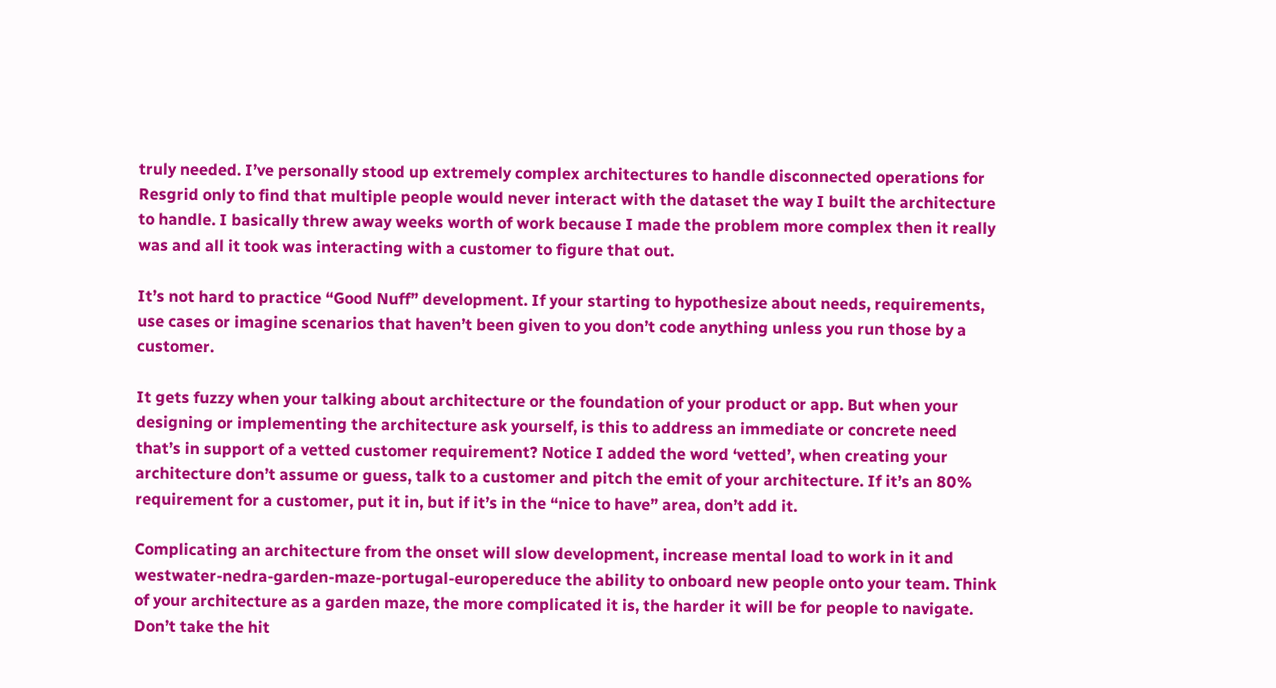truly needed. I’ve personally stood up extremely complex architectures to handle disconnected operations for Resgrid only to find that multiple people would never interact with the dataset the way I built the architecture to handle. I basically threw away weeks worth of work because I made the problem more complex then it really was and all it took was interacting with a customer to figure that out.

It’s not hard to practice “Good Nuff” development. If your starting to hypothesize about needs, requirements, use cases or imagine scenarios that haven’t been given to you don’t code anything unless you run those by a customer.

It gets fuzzy when your talking about architecture or the foundation of your product or app. But when your designing or implementing the architecture ask yourself, is this to address an immediate or concrete need that’s in support of a vetted customer requirement? Notice I added the word ‘vetted’, when creating your architecture don’t assume or guess, talk to a customer and pitch the emit of your architecture. If it’s an 80% requirement for a customer, put it in, but if it’s in the “nice to have” area, don’t add it.

Complicating an architecture from the onset will slow development, increase mental load to work in it and westwater-nedra-garden-maze-portugal-europereduce the ability to onboard new people onto your team. Think of your architecture as a garden maze, the more complicated it is, the harder it will be for people to navigate. Don’t take the hit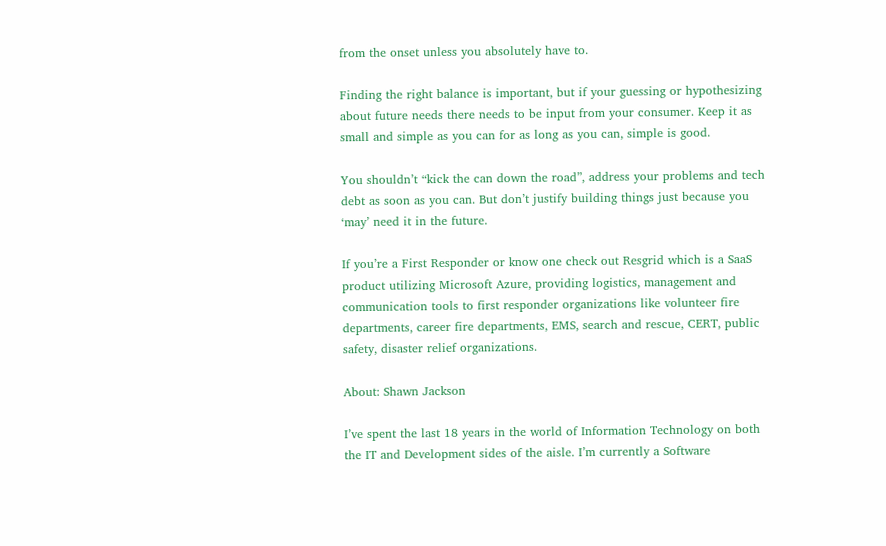from the onset unless you absolutely have to.

Finding the right balance is important, but if your guessing or hypothesizing about future needs there needs to be input from your consumer. Keep it as small and simple as you can for as long as you can, simple is good.

You shouldn’t “kick the can down the road”, address your problems and tech debt as soon as you can. But don’t justify building things just because you ‘may’ need it in the future.

If you’re a First Responder or know one check out Resgrid which is a SaaS product utilizing Microsoft Azure, providing logistics, management and communication tools to first responder organizations like volunteer fire departments, career fire departments, EMS, search and rescue, CERT, public safety, disaster relief organizations.

About: Shawn Jackson

I’ve spent the last 18 years in the world of Information Technology on both the IT and Development sides of the aisle. I’m currently a Software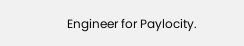Engineer for Paylocity.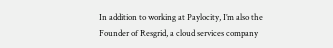In addition to working at Paylocity, I’m also the Founder of Resgrid, a cloud services company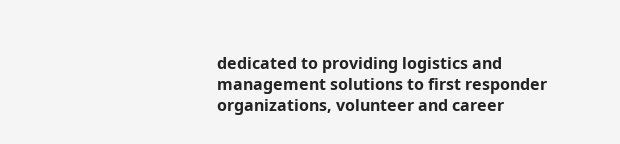dedicated to providing logistics and management solutions to first responder organizations, volunteer and career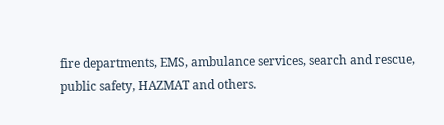fire departments, EMS, ambulance services, search and rescue, public safety, HAZMAT and others.